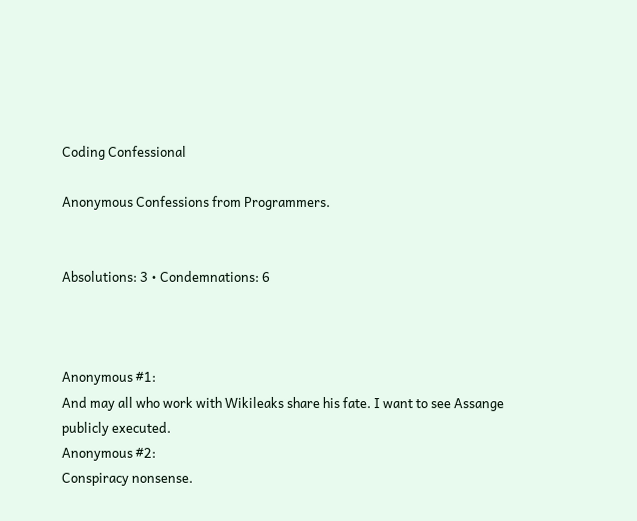Coding Confessional

Anonymous Confessions from Programmers.


Absolutions: 3 • Condemnations: 6



Anonymous #1:
And may all who work with Wikileaks share his fate. I want to see Assange publicly executed.
Anonymous #2:
Conspiracy nonsense.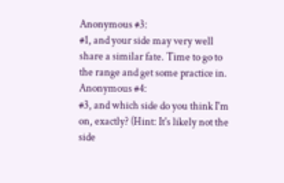Anonymous #3:
#1, and your side may very well share a similar fate. Time to go to the range and get some practice in.
Anonymous #4:
#3, and which side do you think I'm on, exactly? (Hint: It's likely not the side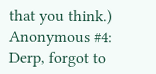that you think.)
Anonymous #4:
Derp, forgot to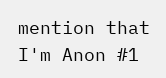mention that I'm Anon #1